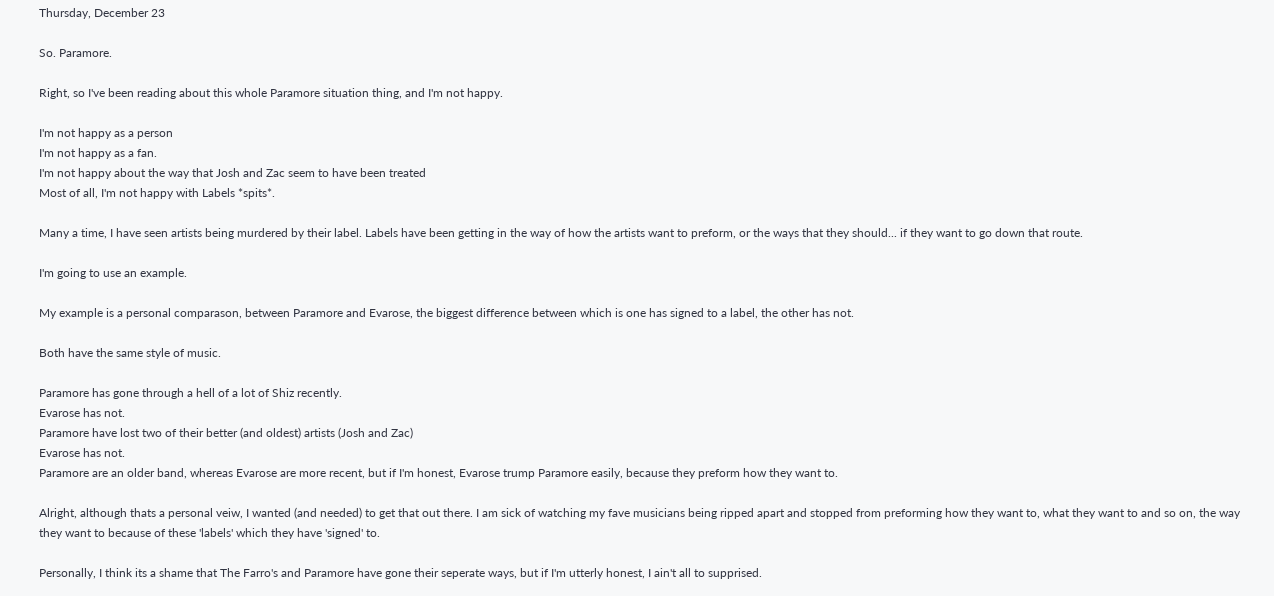Thursday, December 23

So. Paramore.

Right, so I've been reading about this whole Paramore situation thing, and I'm not happy.

I'm not happy as a person
I'm not happy as a fan.
I'm not happy about the way that Josh and Zac seem to have been treated
Most of all, I'm not happy with Labels *spits*.

Many a time, I have seen artists being murdered by their label. Labels have been getting in the way of how the artists want to preform, or the ways that they should... if they want to go down that route.

I'm going to use an example.

My example is a personal comparason, between Paramore and Evarose, the biggest difference between which is one has signed to a label, the other has not.

Both have the same style of music.

Paramore has gone through a hell of a lot of Shiz recently.
Evarose has not.
Paramore have lost two of their better (and oldest) artists (Josh and Zac)
Evarose has not.
Paramore are an older band, whereas Evarose are more recent, but if I'm honest, Evarose trump Paramore easily, because they preform how they want to.

Alright, although thats a personal veiw, I wanted (and needed) to get that out there. I am sick of watching my fave musicians being ripped apart and stopped from preforming how they want to, what they want to and so on, the way they want to because of these 'labels' which they have 'signed' to.

Personally, I think its a shame that The Farro's and Paramore have gone their seperate ways, but if I'm utterly honest, I ain't all to supprised.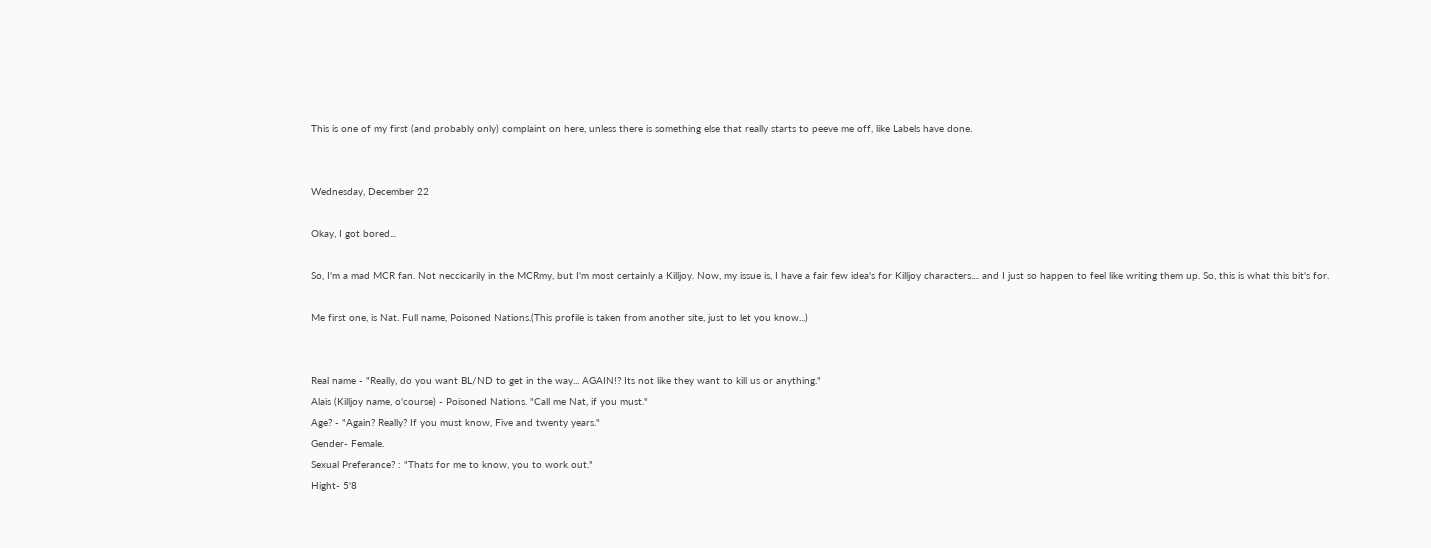This is one of my first (and probably only) complaint on here, unless there is something else that really starts to peeve me off, like Labels have done.


Wednesday, December 22

Okay, I got bored...

So, I'm a mad MCR fan. Not neccicarily in the MCRmy, but I'm most certainly a Killjoy. Now, my issue is, I have a fair few idea's for Killjoy characters.... and I just so happen to feel like writing them up. So, this is what this bit's for.

Me first one, is Nat. Full name, Poisoned Nations.(This profile is taken from another site, just to let you know...)


Real name - "Really, do you want BL/ND to get in the way... AGAIN!? Its not like they want to kill us or anything."
Alais (Killjoy name, o'course) - Poisoned Nations. "Call me Nat, if you must."
Age? - "Again? Really? If you must know, Five and twenty years."
Gender- Female.
Sexual Preferance? : "Thats for me to know, you to work out."
Hight- 5'8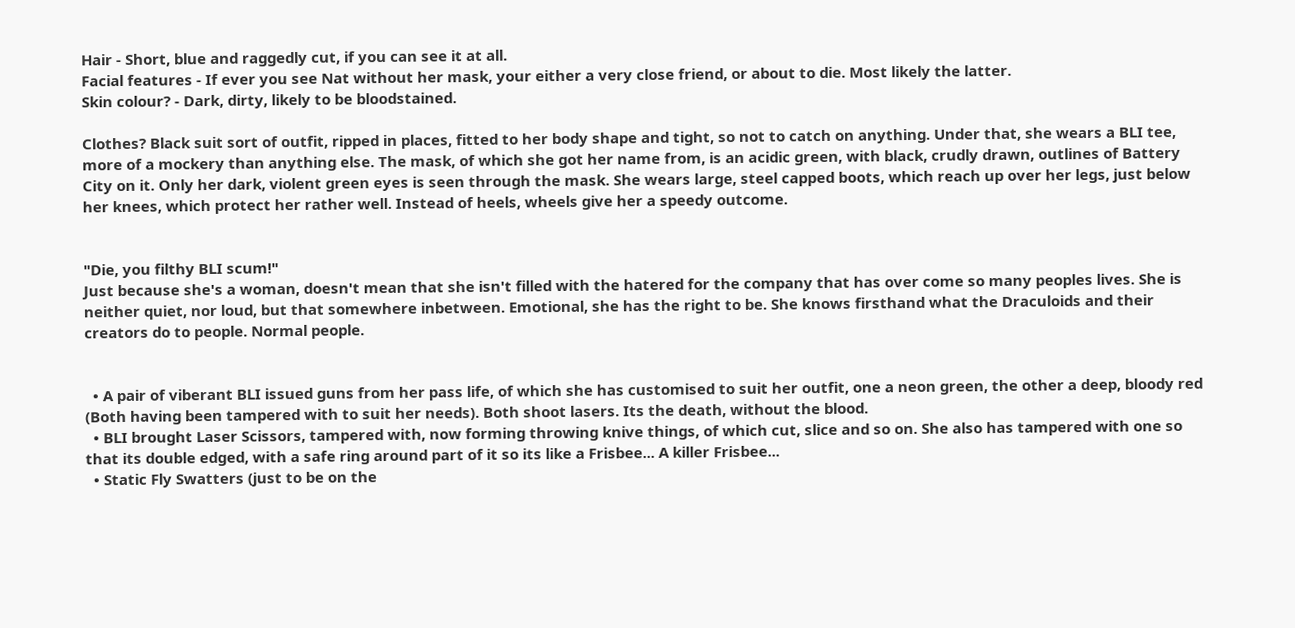Hair - Short, blue and raggedly cut, if you can see it at all.
Facial features - If ever you see Nat without her mask, your either a very close friend, or about to die. Most likely the latter.
Skin colour? - Dark, dirty, likely to be bloodstained.

Clothes? Black suit sort of outfit, ripped in places, fitted to her body shape and tight, so not to catch on anything. Under that, she wears a BLI tee, more of a mockery than anything else. The mask, of which she got her name from, is an acidic green, with black, crudly drawn, outlines of Battery City on it. Only her dark, violent green eyes is seen through the mask. She wears large, steel capped boots, which reach up over her legs, just below her knees, which protect her rather well. Instead of heels, wheels give her a speedy outcome.


"Die, you filthy BLI scum!"
Just because she's a woman, doesn't mean that she isn't filled with the hatered for the company that has over come so many peoples lives. She is neither quiet, nor loud, but that somewhere inbetween. Emotional, she has the right to be. She knows firsthand what the Draculoids and their creators do to people. Normal people.


  • A pair of viberant BLI issued guns from her pass life, of which she has customised to suit her outfit, one a neon green, the other a deep, bloody red (Both having been tampered with to suit her needs). Both shoot lasers. Its the death, without the blood.
  • BLI brought Laser Scissors, tampered with, now forming throwing knive things, of which cut, slice and so on. She also has tampered with one so that its double edged, with a safe ring around part of it so its like a Frisbee... A killer Frisbee...
  • Static Fly Swatters (just to be on the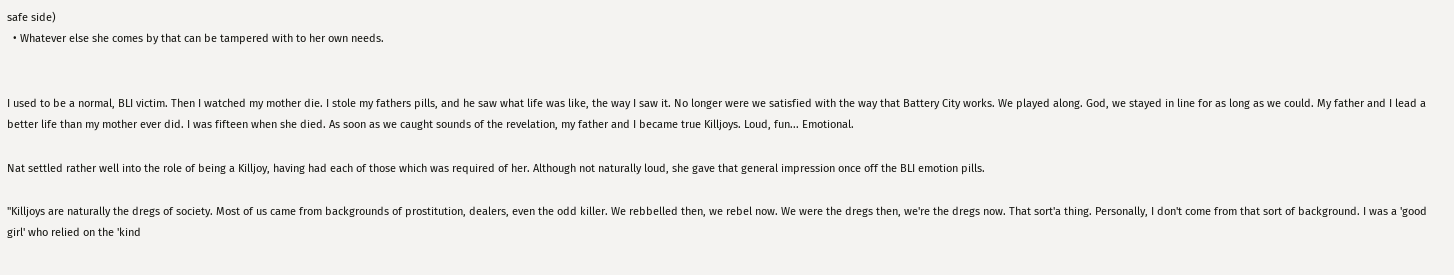safe side)
  • Whatever else she comes by that can be tampered with to her own needs.


I used to be a normal, BLI victim. Then I watched my mother die. I stole my fathers pills, and he saw what life was like, the way I saw it. No longer were we satisfied with the way that Battery City works. We played along. God, we stayed in line for as long as we could. My father and I lead a better life than my mother ever did. I was fifteen when she died. As soon as we caught sounds of the revelation, my father and I became true Killjoys. Loud, fun... Emotional.

Nat settled rather well into the role of being a Killjoy, having had each of those which was required of her. Although not naturally loud, she gave that general impression once off the BLI emotion pills.

"Killjoys are naturally the dregs of society. Most of us came from backgrounds of prostitution, dealers, even the odd killer. We rebbelled then, we rebel now. We were the dregs then, we're the dregs now. That sort'a thing. Personally, I don't come from that sort of background. I was a 'good girl' who relied on the 'kind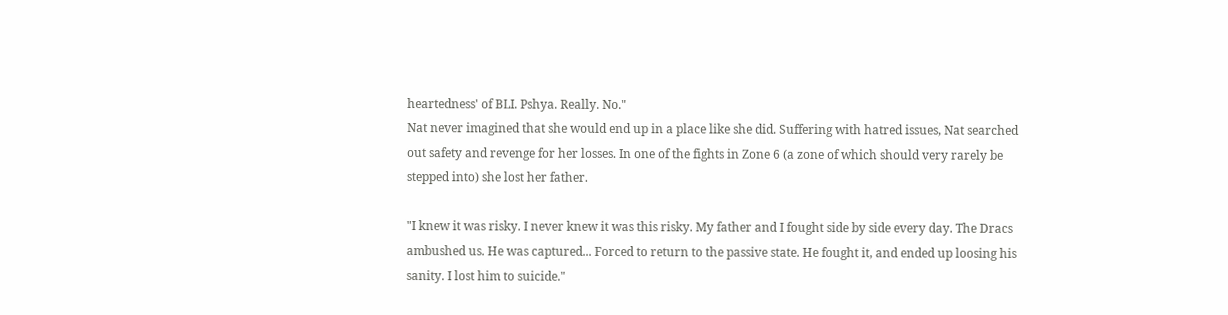heartedness' of BLI. Pshya. Really. No."
Nat never imagined that she would end up in a place like she did. Suffering with hatred issues, Nat searched out safety and revenge for her losses. In one of the fights in Zone 6 (a zone of which should very rarely be stepped into) she lost her father.

"I knew it was risky. I never knew it was this risky. My father and I fought side by side every day. The Dracs ambushed us. He was captured... Forced to return to the passive state. He fought it, and ended up loosing his sanity. I lost him to suicide."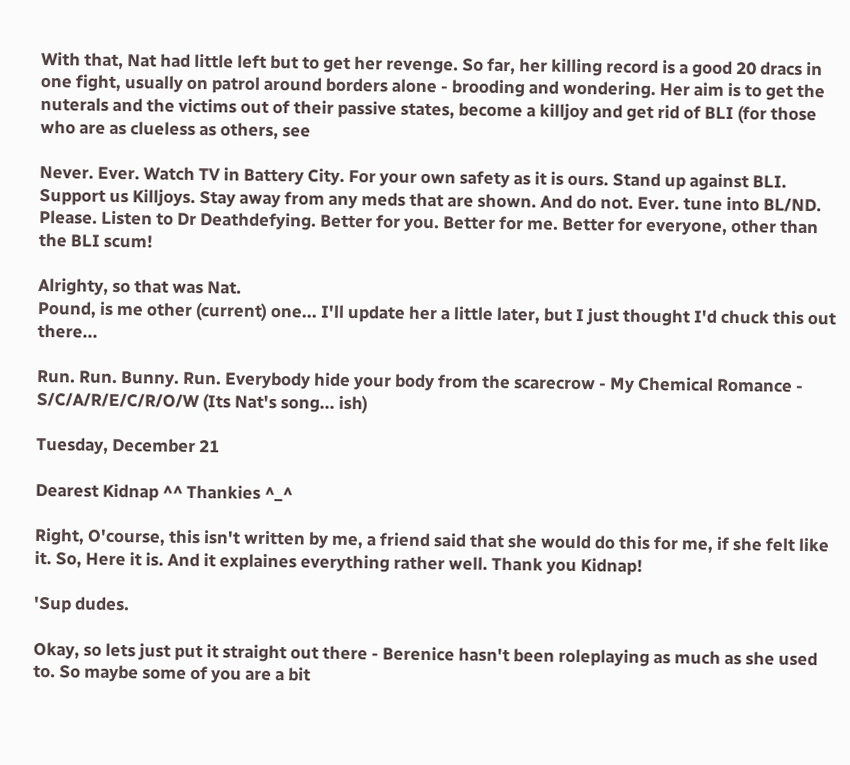With that, Nat had little left but to get her revenge. So far, her killing record is a good 20 dracs in one fight, usually on patrol around borders alone - brooding and wondering. Her aim is to get the nuterals and the victims out of their passive states, become a killjoy and get rid of BLI (for those who are as clueless as others, see

Never. Ever. Watch TV in Battery City. For your own safety as it is ours. Stand up against BLI. Support us Killjoys. Stay away from any meds that are shown. And do not. Ever. tune into BL/ND. Please. Listen to Dr Deathdefying. Better for you. Better for me. Better for everyone, other than the BLI scum!

Alrighty, so that was Nat.
Pound, is me other (current) one... I'll update her a little later, but I just thought I'd chuck this out there...

Run. Run. Bunny. Run. Everybody hide your body from the scarecrow - My Chemical Romance - S/C/A/R/E/C/R/O/W (Its Nat's song... ish)

Tuesday, December 21

Dearest Kidnap ^^ Thankies ^_^

Right, O'course, this isn't written by me, a friend said that she would do this for me, if she felt like it. So, Here it is. And it explaines everything rather well. Thank you Kidnap!

'Sup dudes.

Okay, so lets just put it straight out there - Berenice hasn't been roleplaying as much as she used to. So maybe some of you are a bit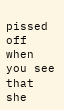pissed off when you see that she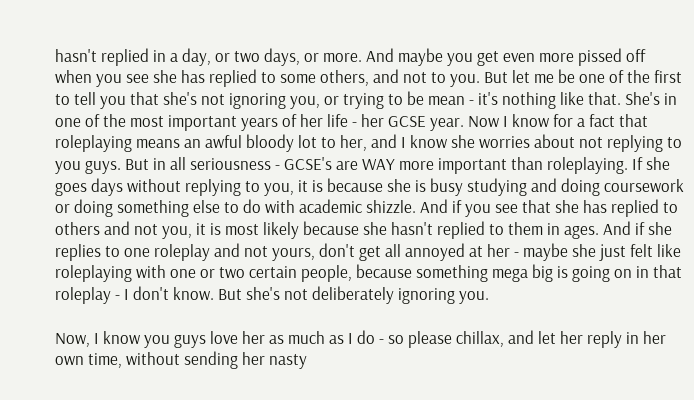hasn't replied in a day, or two days, or more. And maybe you get even more pissed off when you see she has replied to some others, and not to you. But let me be one of the first to tell you that she's not ignoring you, or trying to be mean - it's nothing like that. She's in one of the most important years of her life - her GCSE year. Now I know for a fact that roleplaying means an awful bloody lot to her, and I know she worries about not replying to you guys. But in all seriousness - GCSE's are WAY more important than roleplaying. If she goes days without replying to you, it is because she is busy studying and doing coursework or doing something else to do with academic shizzle. And if you see that she has replied to others and not you, it is most likely because she hasn't replied to them in ages. And if she replies to one roleplay and not yours, don't get all annoyed at her - maybe she just felt like roleplaying with one or two certain people, because something mega big is going on in that roleplay - I don't know. But she's not deliberately ignoring you.

Now, I know you guys love her as much as I do - so please chillax, and let her reply in her own time, without sending her nasty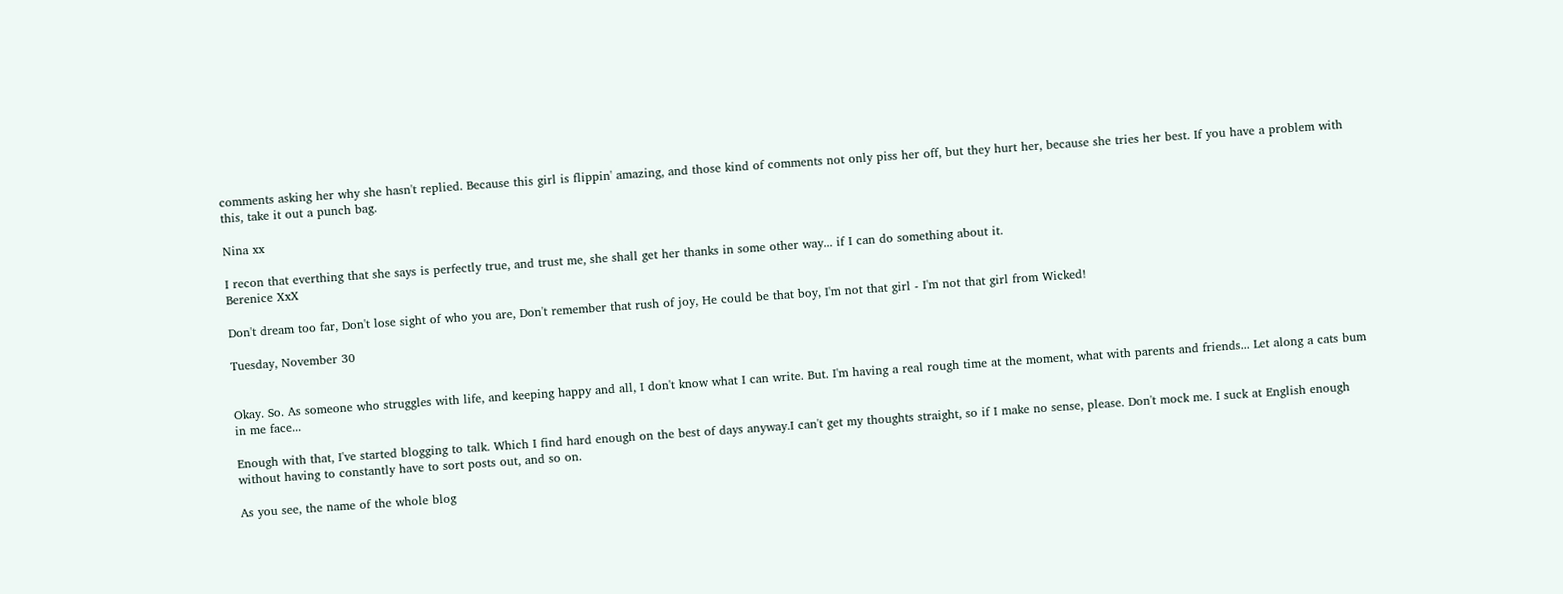comments asking her why she hasn't replied. Because this girl is flippin' amazing, and those kind of comments not only piss her off, but they hurt her, because she tries her best. If you have a problem with this, take it out a punch bag.

Nina xx

I recon that everthing that she says is perfectly true, and trust me, she shall get her thanks in some other way... if I can do something about it.
Berenice XxX

Don't dream too far, Don't lose sight of who you are, Don't remember that rush of joy, He could be that boy, I'm not that girl - I'm not that girl from Wicked!

Tuesday, November 30


Okay. So. As someone who struggles with life, and keeping happy and all, I don't know what I can write. But. I'm having a real rough time at the moment, what with parents and friends... Let along a cats bum in me face...

Enough with that, I've started blogging to talk. Which I find hard enough on the best of days anyway.I can't get my thoughts straight, so if I make no sense, please. Don't mock me. I suck at English enough without having to constantly have to sort posts out, and so on.

As you see, the name of the whole blog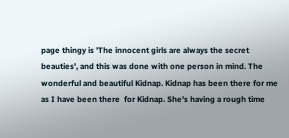page thingy is 'The innocent girls are always the secret beauties', and this was done with one person in mind. The wonderful and beautiful Kidnap. Kidnap has been there for me as I have been there  for Kidnap. She's having a rough time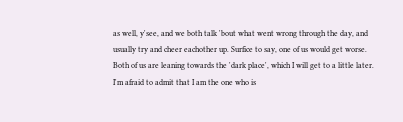as well, y'see, and we both talk 'bout what went wrong through the day, and usually try and cheer eachother up. Surfice to say, one of us would get worse. Both of us are leaning towards the 'dark place', which I will get to a little later. I'm afraid to admit that I am the one who is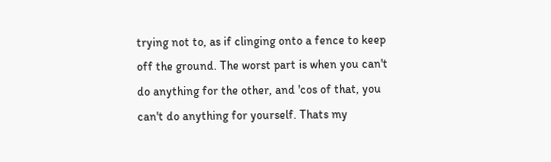trying not to, as if clinging onto a fence to keep off the ground. The worst part is when you can't do anything for the other, and 'cos of that, you can't do anything for yourself. Thats my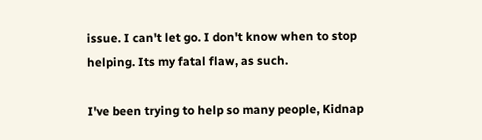issue. I can't let go. I don't know when to stop helping. Its my fatal flaw, as such.

I've been trying to help so many people, Kidnap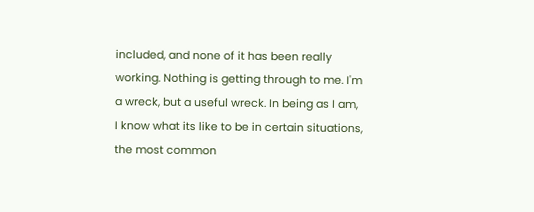included, and none of it has been really working. Nothing is getting through to me. I'm a wreck, but a useful wreck. In being as I am, I know what its like to be in certain situations, the most common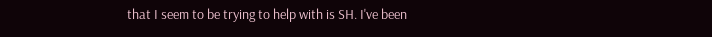that I seem to be trying to help with is SH. I've been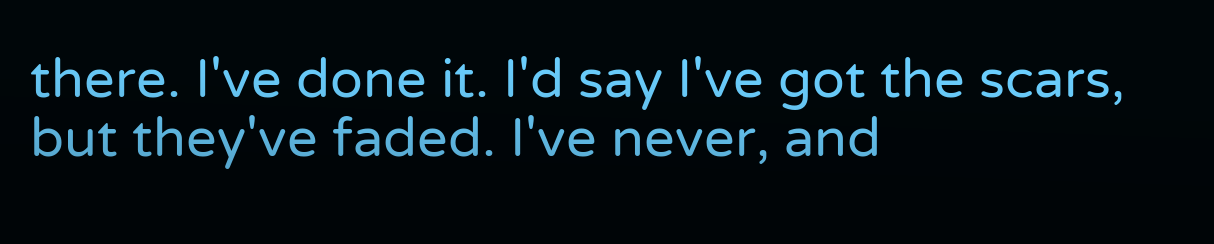there. I've done it. I'd say I've got the scars, but they've faded. I've never, and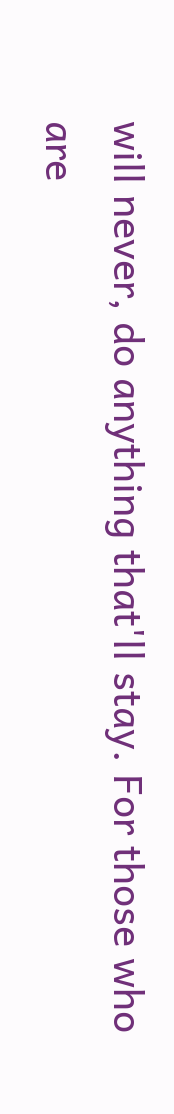will never, do anything that'll stay. For those who are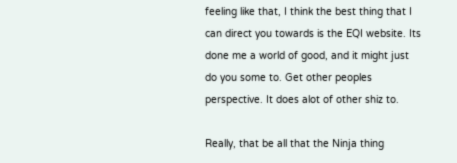feeling like that, I think the best thing that I can direct you towards is the EQI website. Its done me a world of good, and it might just do you some to. Get other peoples perspective. It does alot of other shiz to.

Really, that be all that the Ninja thing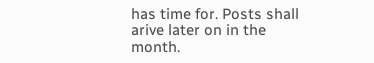has time for. Posts shall arive later on in the month.